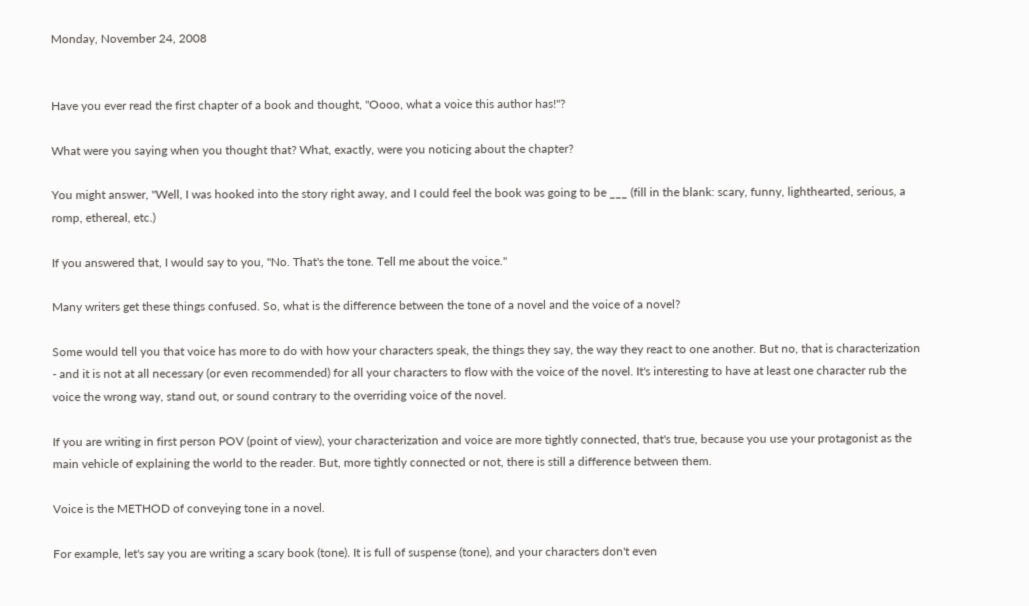Monday, November 24, 2008


Have you ever read the first chapter of a book and thought, "Oooo, what a voice this author has!"?

What were you saying when you thought that? What, exactly, were you noticing about the chapter?

You might answer, "Well, I was hooked into the story right away, and I could feel the book was going to be ___ (fill in the blank: scary, funny, lighthearted, serious, a romp, ethereal, etc.)

If you answered that, I would say to you, "No. That's the tone. Tell me about the voice."

Many writers get these things confused. So, what is the difference between the tone of a novel and the voice of a novel?

Some would tell you that voice has more to do with how your characters speak, the things they say, the way they react to one another. But no, that is characterization - and it is not at all necessary (or even recommended) for all your characters to flow with the voice of the novel. It's interesting to have at least one character rub the voice the wrong way, stand out, or sound contrary to the overriding voice of the novel.

If you are writing in first person POV (point of view), your characterization and voice are more tightly connected, that's true, because you use your protagonist as the main vehicle of explaining the world to the reader. But, more tightly connected or not, there is still a difference between them.

Voice is the METHOD of conveying tone in a novel.

For example, let's say you are writing a scary book (tone). It is full of suspense (tone), and your characters don't even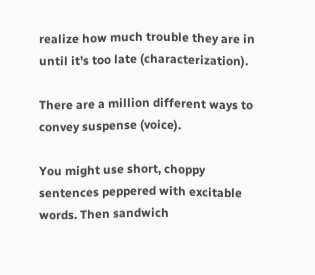realize how much trouble they are in until it's too late (characterization).

There are a million different ways to convey suspense (voice).

You might use short, choppy sentences peppered with excitable words. Then sandwich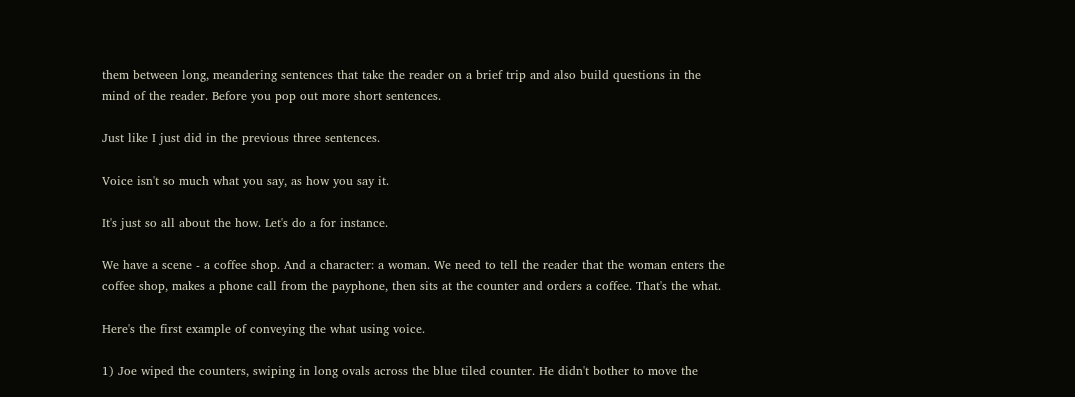them between long, meandering sentences that take the reader on a brief trip and also build questions in the mind of the reader. Before you pop out more short sentences.

Just like I just did in the previous three sentences.

Voice isn't so much what you say, as how you say it.

It's just so all about the how. Let's do a for instance.

We have a scene - a coffee shop. And a character: a woman. We need to tell the reader that the woman enters the coffee shop, makes a phone call from the payphone, then sits at the counter and orders a coffee. That's the what.

Here's the first example of conveying the what using voice.

1) Joe wiped the counters, swiping in long ovals across the blue tiled counter. He didn't bother to move the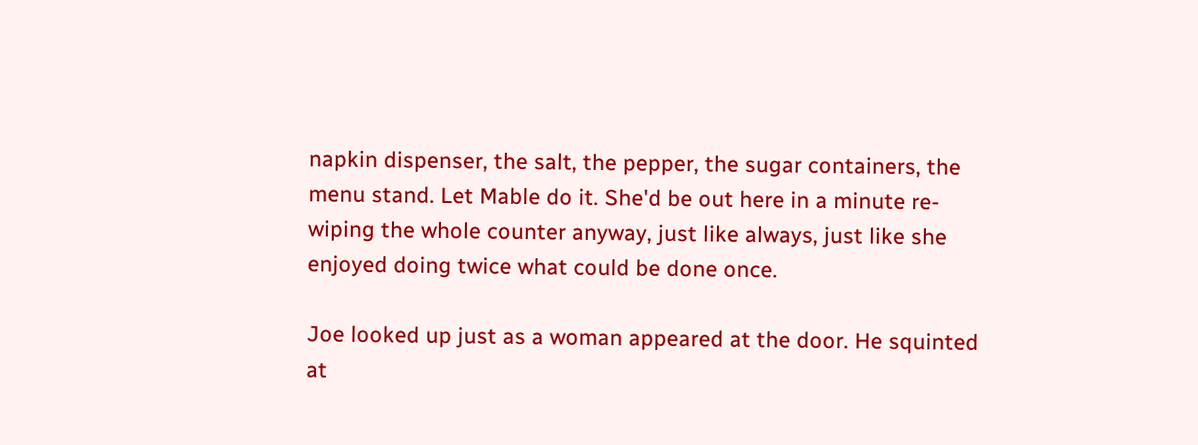napkin dispenser, the salt, the pepper, the sugar containers, the menu stand. Let Mable do it. She'd be out here in a minute re-wiping the whole counter anyway, just like always, just like she enjoyed doing twice what could be done once.

Joe looked up just as a woman appeared at the door. He squinted at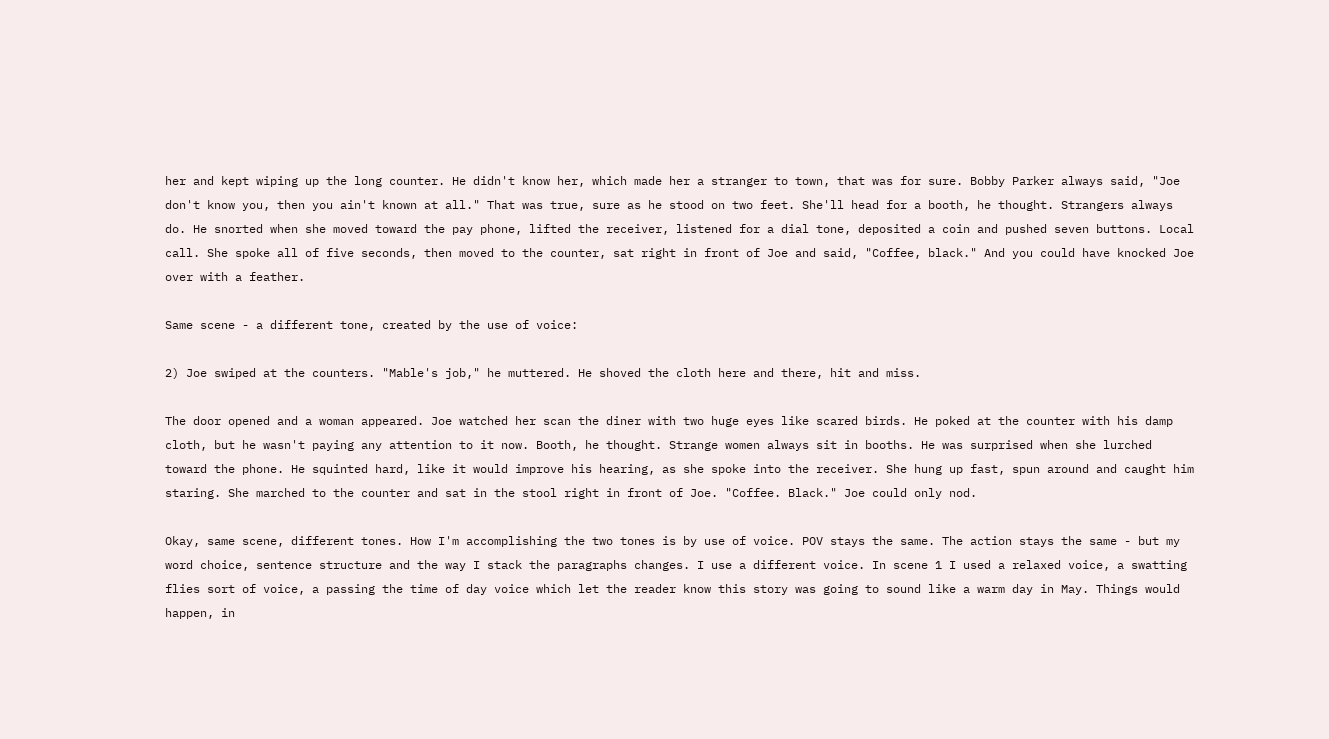her and kept wiping up the long counter. He didn't know her, which made her a stranger to town, that was for sure. Bobby Parker always said, "Joe don't know you, then you ain't known at all." That was true, sure as he stood on two feet. She'll head for a booth, he thought. Strangers always do. He snorted when she moved toward the pay phone, lifted the receiver, listened for a dial tone, deposited a coin and pushed seven buttons. Local call. She spoke all of five seconds, then moved to the counter, sat right in front of Joe and said, "Coffee, black." And you could have knocked Joe over with a feather.

Same scene - a different tone, created by the use of voice:

2) Joe swiped at the counters. "Mable's job," he muttered. He shoved the cloth here and there, hit and miss.

The door opened and a woman appeared. Joe watched her scan the diner with two huge eyes like scared birds. He poked at the counter with his damp cloth, but he wasn't paying any attention to it now. Booth, he thought. Strange women always sit in booths. He was surprised when she lurched toward the phone. He squinted hard, like it would improve his hearing, as she spoke into the receiver. She hung up fast, spun around and caught him staring. She marched to the counter and sat in the stool right in front of Joe. "Coffee. Black." Joe could only nod.

Okay, same scene, different tones. How I'm accomplishing the two tones is by use of voice. POV stays the same. The action stays the same - but my word choice, sentence structure and the way I stack the paragraphs changes. I use a different voice. In scene 1 I used a relaxed voice, a swatting flies sort of voice, a passing the time of day voice which let the reader know this story was going to sound like a warm day in May. Things would happen, in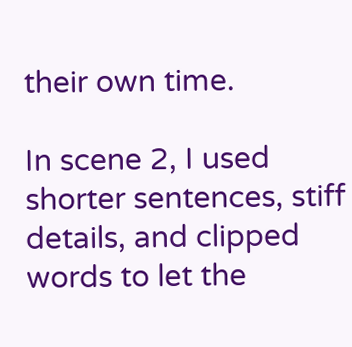their own time.

In scene 2, I used shorter sentences, stiff details, and clipped words to let the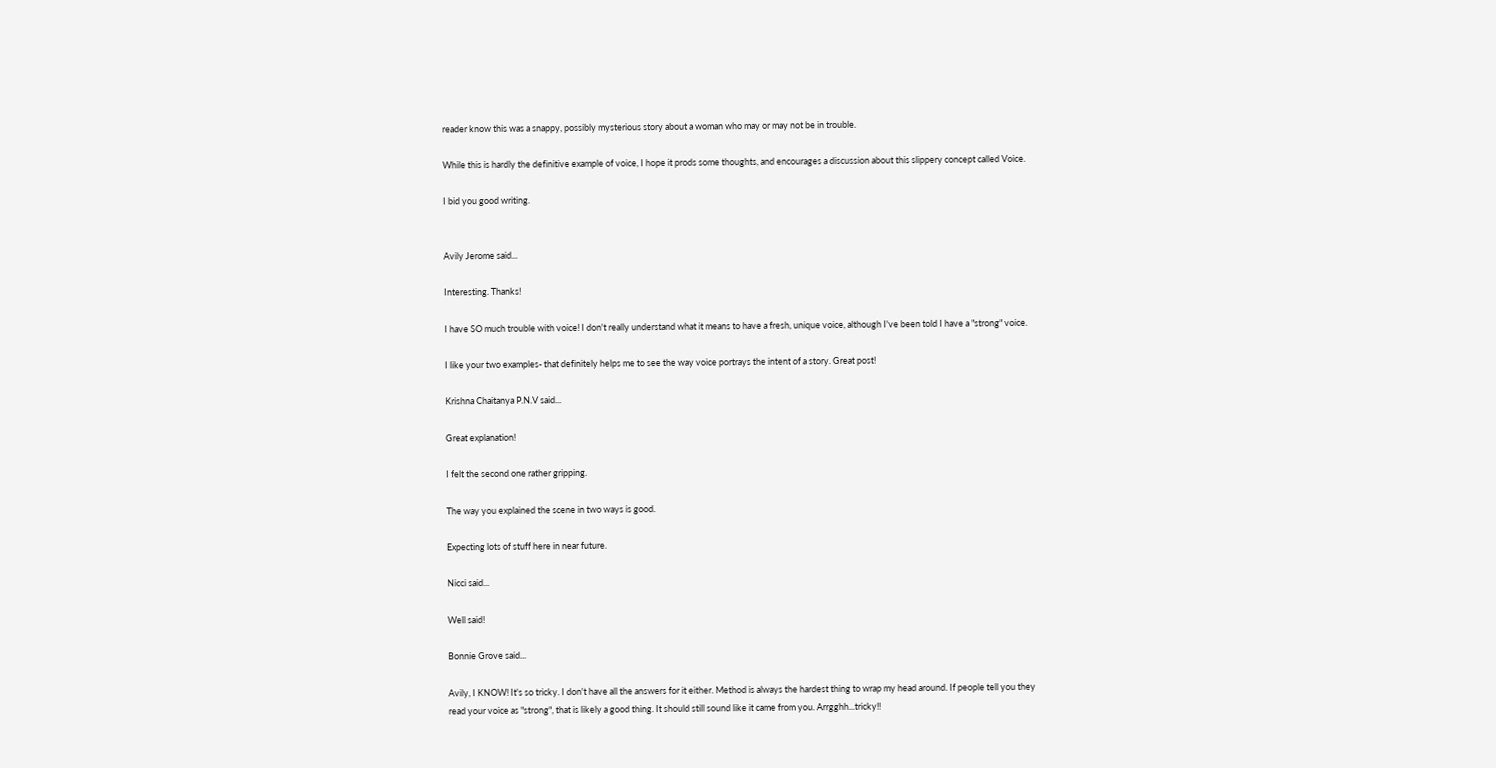reader know this was a snappy, possibly mysterious story about a woman who may or may not be in trouble.

While this is hardly the definitive example of voice, I hope it prods some thoughts, and encourages a discussion about this slippery concept called Voice.

I bid you good writing.


Avily Jerome said...

Interesting. Thanks!

I have SO much trouble with voice! I don't really understand what it means to have a fresh, unique voice, although I've been told I have a "strong" voice.

I like your two examples- that definitely helps me to see the way voice portrays the intent of a story. Great post!

Krishna Chaitanya P.N.V said...

Great explanation!

I felt the second one rather gripping.

The way you explained the scene in two ways is good.

Expecting lots of stuff here in near future.

Nicci said...

Well said!

Bonnie Grove said...

Avily, I KNOW! It's so tricky. I don't have all the answers for it either. Method is always the hardest thing to wrap my head around. If people tell you they read your voice as "strong", that is likely a good thing. It should still sound like it came from you. Arrgghh...tricky!!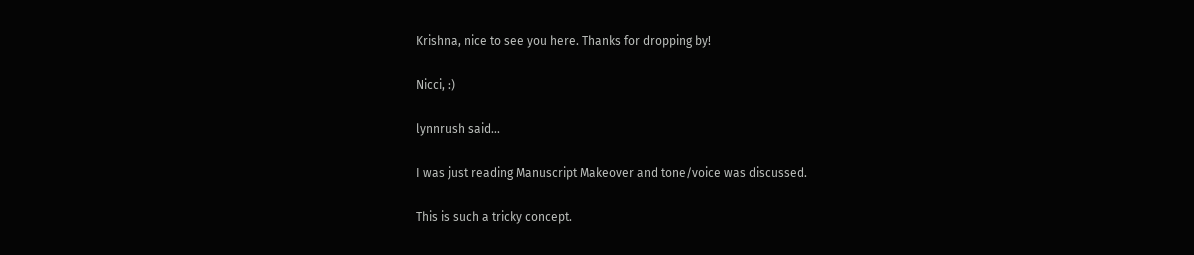Krishna, nice to see you here. Thanks for dropping by!

Nicci, :)

lynnrush said...

I was just reading Manuscript Makeover and tone/voice was discussed.

This is such a tricky concept.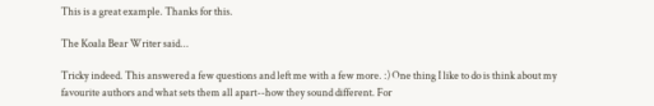This is a great example. Thanks for this.

The Koala Bear Writer said...

Tricky indeed. This answered a few questions and left me with a few more. :) One thing I like to do is think about my favourite authors and what sets them all apart--how they sound different. For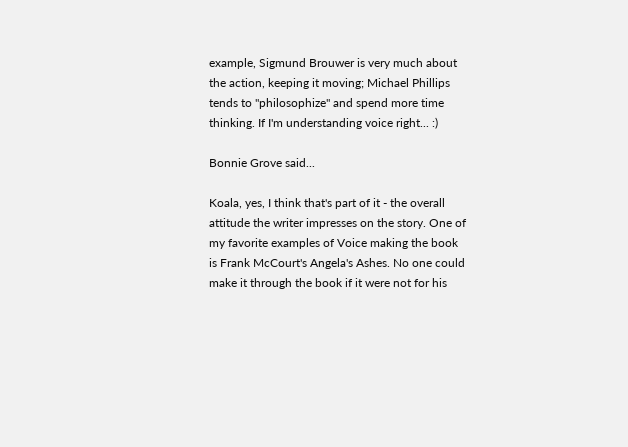example, Sigmund Brouwer is very much about the action, keeping it moving; Michael Phillips tends to "philosophize" and spend more time thinking. If I'm understanding voice right... :)

Bonnie Grove said...

Koala, yes, I think that's part of it - the overall attitude the writer impresses on the story. One of my favorite examples of Voice making the book is Frank McCourt's Angela's Ashes. No one could make it through the book if it were not for his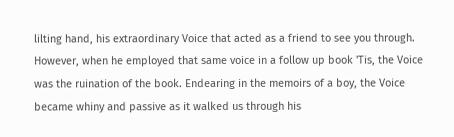lilting hand, his extraordinary Voice that acted as a friend to see you through. However, when he employed that same voice in a follow up book 'Tis, the Voice was the ruination of the book. Endearing in the memoirs of a boy, the Voice became whiny and passive as it walked us through his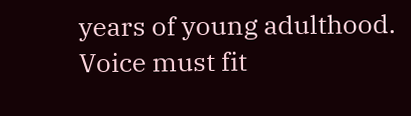years of young adulthood.
Voice must fit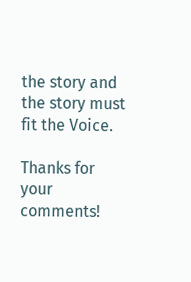the story and the story must fit the Voice.

Thanks for your comments!